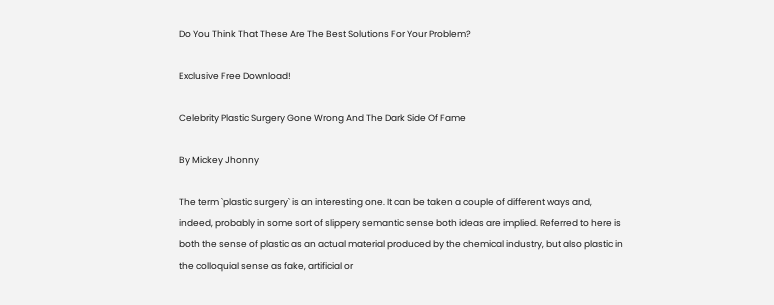Do You Think That These Are The Best Solutions For Your Problem?

Exclusive Free Download!

Celebrity Plastic Surgery Gone Wrong And The Dark Side Of Fame

By Mickey Jhonny

The term `plastic surgery` is an interesting one. It can be taken a couple of different ways and, indeed, probably in some sort of slippery semantic sense both ideas are implied. Referred to here is both the sense of plastic as an actual material produced by the chemical industry, but also plastic in the colloquial sense as fake, artificial or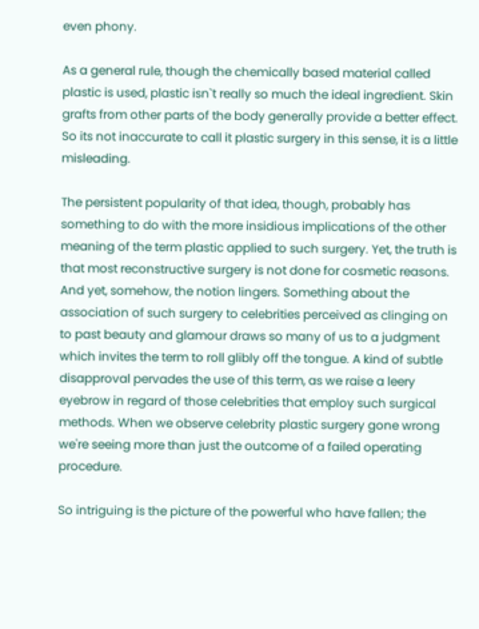even phony.

As a general rule, though the chemically based material called plastic is used, plastic isn`t really so much the ideal ingredient. Skin grafts from other parts of the body generally provide a better effect. So its not inaccurate to call it plastic surgery in this sense, it is a little misleading.

The persistent popularity of that idea, though, probably has something to do with the more insidious implications of the other meaning of the term plastic applied to such surgery. Yet, the truth is that most reconstructive surgery is not done for cosmetic reasons. And yet, somehow, the notion lingers. Something about the association of such surgery to celebrities perceived as clinging on to past beauty and glamour draws so many of us to a judgment which invites the term to roll glibly off the tongue. A kind of subtle disapproval pervades the use of this term, as we raise a leery eyebrow in regard of those celebrities that employ such surgical methods. When we observe celebrity plastic surgery gone wrong we're seeing more than just the outcome of a failed operating procedure.

So intriguing is the picture of the powerful who have fallen; the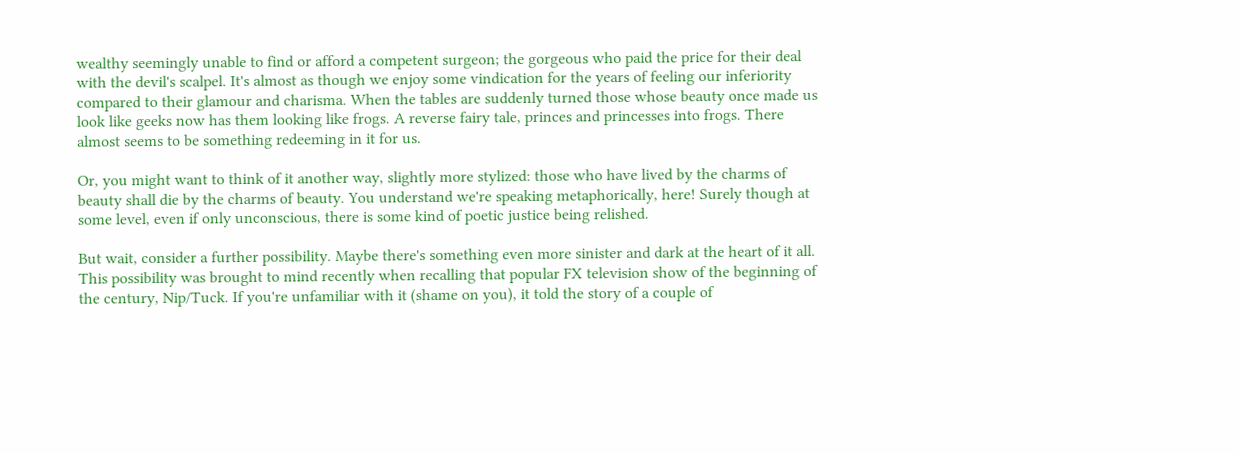wealthy seemingly unable to find or afford a competent surgeon; the gorgeous who paid the price for their deal with the devil's scalpel. It's almost as though we enjoy some vindication for the years of feeling our inferiority compared to their glamour and charisma. When the tables are suddenly turned those whose beauty once made us look like geeks now has them looking like frogs. A reverse fairy tale, princes and princesses into frogs. There almost seems to be something redeeming in it for us.

Or, you might want to think of it another way, slightly more stylized: those who have lived by the charms of beauty shall die by the charms of beauty. You understand we're speaking metaphorically, here! Surely though at some level, even if only unconscious, there is some kind of poetic justice being relished.

But wait, consider a further possibility. Maybe there's something even more sinister and dark at the heart of it all. This possibility was brought to mind recently when recalling that popular FX television show of the beginning of the century, Nip/Tuck. If you're unfamiliar with it (shame on you), it told the story of a couple of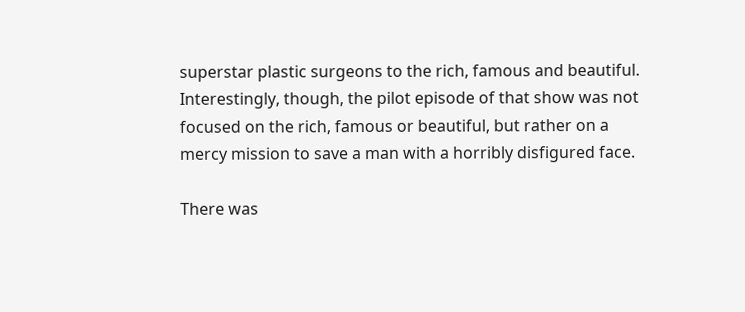superstar plastic surgeons to the rich, famous and beautiful. Interestingly, though, the pilot episode of that show was not focused on the rich, famous or beautiful, but rather on a mercy mission to save a man with a horribly disfigured face.

There was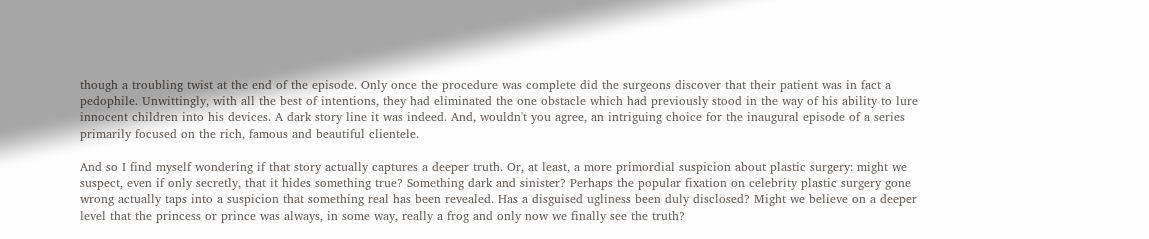though a troubling twist at the end of the episode. Only once the procedure was complete did the surgeons discover that their patient was in fact a pedophile. Unwittingly, with all the best of intentions, they had eliminated the one obstacle which had previously stood in the way of his ability to lure innocent children into his devices. A dark story line it was indeed. And, wouldn't you agree, an intriguing choice for the inaugural episode of a series primarily focused on the rich, famous and beautiful clientele.

And so I find myself wondering if that story actually captures a deeper truth. Or, at least, a more primordial suspicion about plastic surgery: might we suspect, even if only secretly, that it hides something true? Something dark and sinister? Perhaps the popular fixation on celebrity plastic surgery gone wrong actually taps into a suspicion that something real has been revealed. Has a disguised ugliness been duly disclosed? Might we believe on a deeper level that the princess or prince was always, in some way, really a frog and only now we finally see the truth?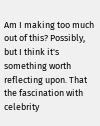Am I making too much out of this? Possibly, but I think it's something worth reflecting upon. That the fascination with celebrity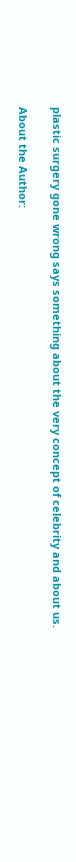plastic surgery gone wrong says something about the very concept of celebrity and about us.

About the Author: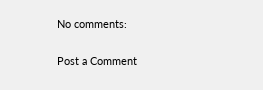No comments:

Post a Comment